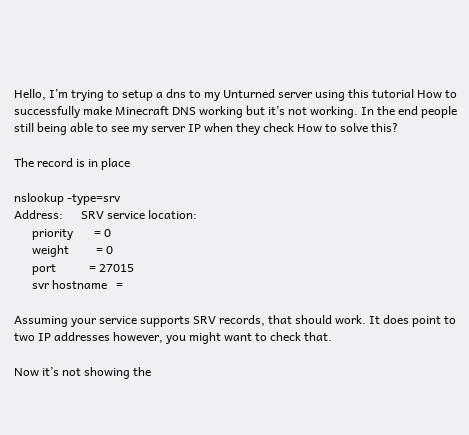Hello, I’m trying to setup a dns to my Unturned server using this tutorial How to successfully make Minecraft DNS working but it’s not working. In the end people still being able to see my server IP when they check How to solve this?

The record is in place

nslookup -type=srv
Address:      SRV service location:
      priority       = 0
      weight         = 0
      port           = 27015
      svr hostname   =

Assuming your service supports SRV records, that should work. It does point to two IP addresses however, you might want to check that.

Now it’s not showing the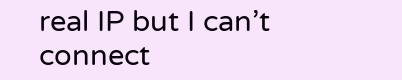real IP but I can’t connect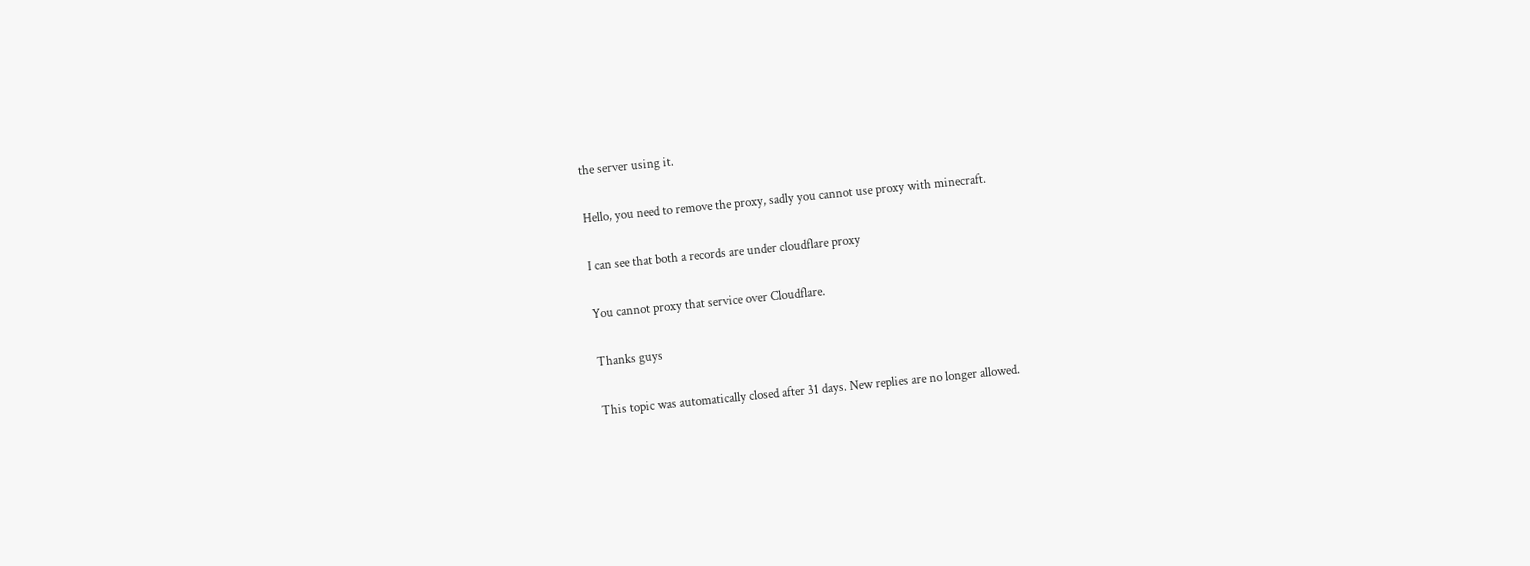the server using it.

Hello, you need to remove the proxy, sadly you cannot use proxy with minecraft.

I can see that both a records are under cloudflare proxy

You cannot proxy that service over Cloudflare.

Thanks guys

This topic was automatically closed after 31 days. New replies are no longer allowed.